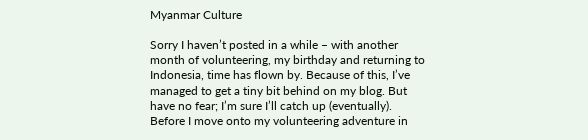Myanmar Culture

Sorry I haven’t posted in a while – with another month of volunteering, my birthday and returning to Indonesia, time has flown by. Because of this, I’ve managed to get a tiny bit behind on my blog. But have no fear; I’m sure I’ll catch up (eventually).
Before I move onto my volunteering adventure in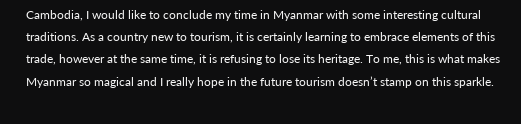Cambodia, I would like to conclude my time in Myanmar with some interesting cultural traditions. As a country new to tourism, it is certainly learning to embrace elements of this trade, however at the same time, it is refusing to lose its heritage. To me, this is what makes Myanmar so magical and I really hope in the future tourism doesn’t stamp on this sparkle.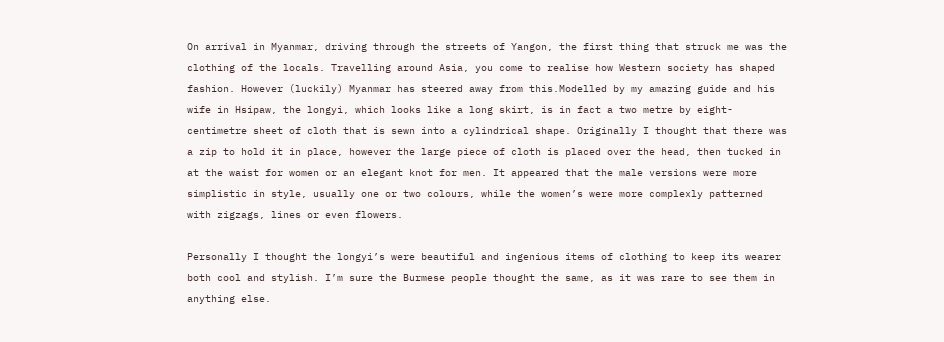On arrival in Myanmar, driving through the streets of Yangon, the first thing that struck me was the clothing of the locals. Travelling around Asia, you come to realise how Western society has shaped fashion. However (luckily) Myanmar has steered away from this.Modelled by my amazing guide and his wife in Hsipaw, the longyi, which looks like a long skirt, is in fact a two metre by eight-centimetre sheet of cloth that is sewn into a cylindrical shape. Originally I thought that there was a zip to hold it in place, however the large piece of cloth is placed over the head, then tucked in at the waist for women or an elegant knot for men. It appeared that the male versions were more simplistic in style, usually one or two colours, while the women’s were more complexly patterned with zigzags, lines or even flowers.

Personally I thought the longyi’s were beautiful and ingenious items of clothing to keep its wearer both cool and stylish. I’m sure the Burmese people thought the same, as it was rare to see them in anything else.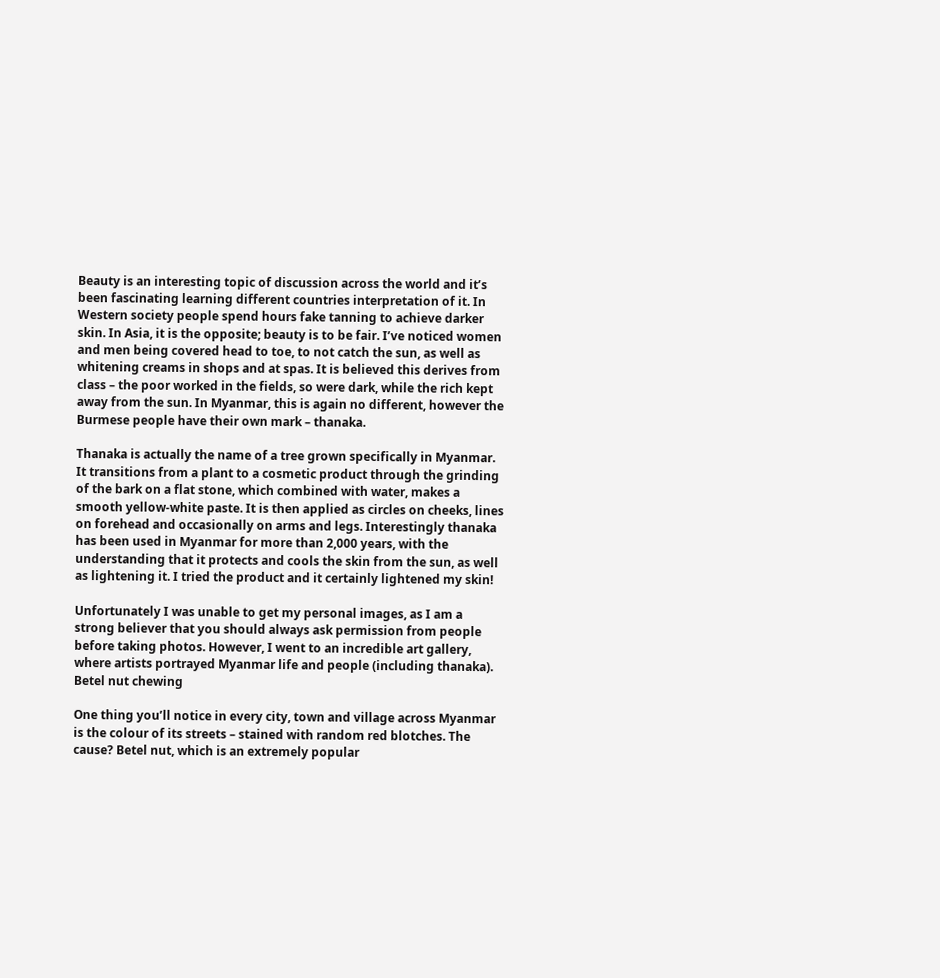Beauty is an interesting topic of discussion across the world and it’s been fascinating learning different countries interpretation of it. In Western society people spend hours fake tanning to achieve darker skin. In Asia, it is the opposite; beauty is to be fair. I’ve noticed women and men being covered head to toe, to not catch the sun, as well as whitening creams in shops and at spas. It is believed this derives from class – the poor worked in the fields, so were dark, while the rich kept away from the sun. In Myanmar, this is again no different, however the Burmese people have their own mark – thanaka.

Thanaka is actually the name of a tree grown specifically in Myanmar. It transitions from a plant to a cosmetic product through the grinding of the bark on a flat stone, which combined with water, makes a smooth yellow-white paste. It is then applied as circles on cheeks, lines on forehead and occasionally on arms and legs. Interestingly thanaka has been used in Myanmar for more than 2,000 years, with the understanding that it protects and cools the skin from the sun, as well as lightening it. I tried the product and it certainly lightened my skin!

Unfortunately I was unable to get my personal images, as I am a strong believer that you should always ask permission from people before taking photos. However, I went to an incredible art gallery, where artists portrayed Myanmar life and people (including thanaka).
Betel nut chewing

One thing you’ll notice in every city, town and village across Myanmar is the colour of its streets – stained with random red blotches. The cause? Betel nut, which is an extremely popular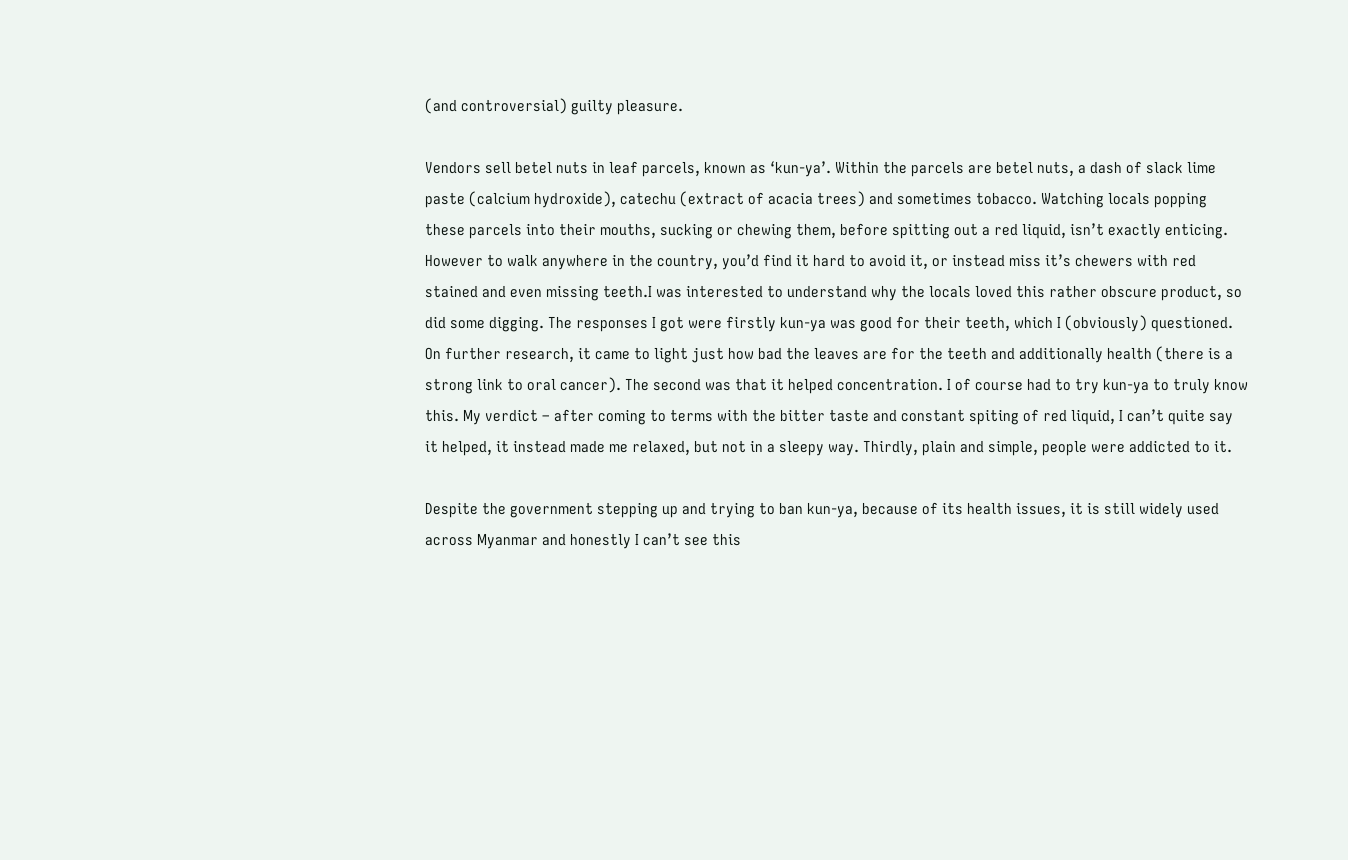(and controversial) guilty pleasure.

Vendors sell betel nuts in leaf parcels, known as ‘kun-ya’. Within the parcels are betel nuts, a dash of slack lime paste (calcium hydroxide), catechu (extract of acacia trees) and sometimes tobacco. Watching locals popping these parcels into their mouths, sucking or chewing them, before spitting out a red liquid, isn’t exactly enticing. However to walk anywhere in the country, you’d find it hard to avoid it, or instead miss it’s chewers with red stained and even missing teeth.I was interested to understand why the locals loved this rather obscure product, so did some digging. The responses I got were firstly kun-ya was good for their teeth, which I (obviously) questioned. On further research, it came to light just how bad the leaves are for the teeth and additionally health (there is a strong link to oral cancer). The second was that it helped concentration. I of course had to try kun-ya to truly know this. My verdict – after coming to terms with the bitter taste and constant spiting of red liquid, I can’t quite say it helped, it instead made me relaxed, but not in a sleepy way. Thirdly, plain and simple, people were addicted to it.

Despite the government stepping up and trying to ban kun-ya, because of its health issues, it is still widely used across Myanmar and honestly I can’t see this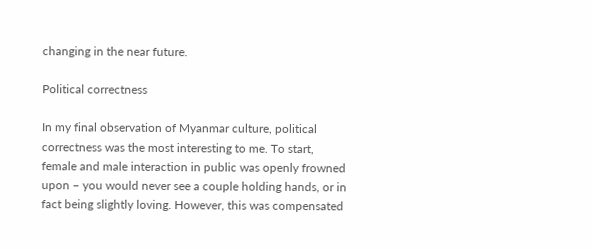changing in the near future.

Political correctness

In my final observation of Myanmar culture, political correctness was the most interesting to me. To start, female and male interaction in public was openly frowned upon – you would never see a couple holding hands, or in fact being slightly loving. However, this was compensated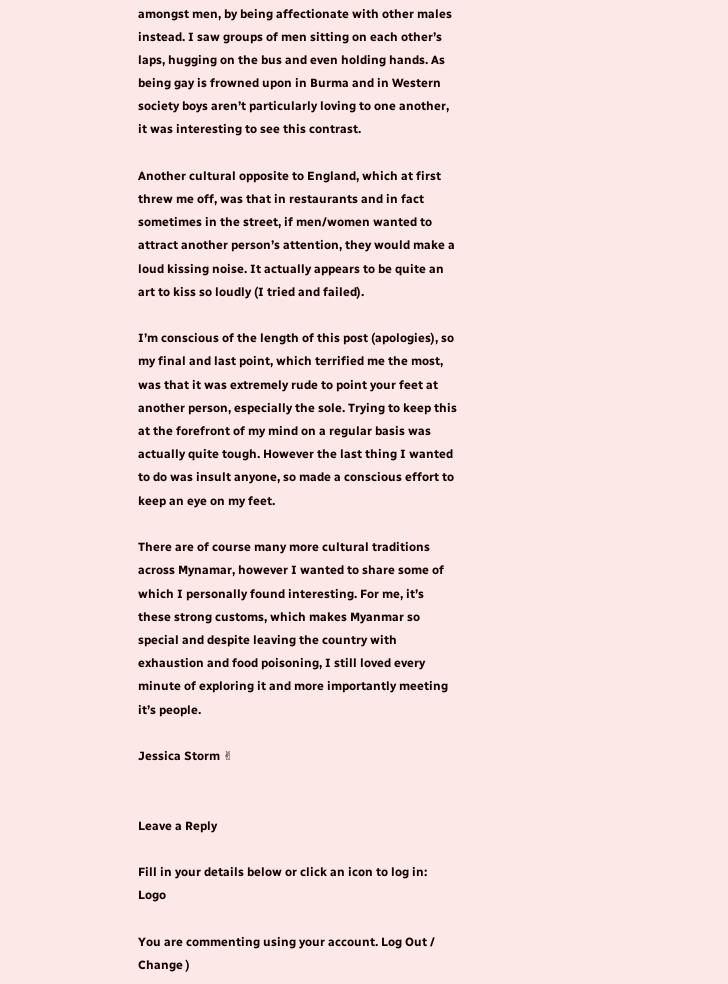amongst men, by being affectionate with other males instead. I saw groups of men sitting on each other’s laps, hugging on the bus and even holding hands. As being gay is frowned upon in Burma and in Western society boys aren’t particularly loving to one another, it was interesting to see this contrast.

Another cultural opposite to England, which at first threw me off, was that in restaurants and in fact sometimes in the street, if men/women wanted to attract another person’s attention, they would make a loud kissing noise. It actually appears to be quite an art to kiss so loudly (I tried and failed).

I’m conscious of the length of this post (apologies), so my final and last point, which terrified me the most, was that it was extremely rude to point your feet at another person, especially the sole. Trying to keep this at the forefront of my mind on a regular basis was actually quite tough. However the last thing I wanted to do was insult anyone, so made a conscious effort to keep an eye on my feet.

There are of course many more cultural traditions across Mynamar, however I wanted to share some of which I personally found interesting. For me, it’s these strong customs, which makes Myanmar so special and despite leaving the country with exhaustion and food poisoning, I still loved every minute of exploring it and more importantly meeting it’s people.

Jessica Storm ✌


Leave a Reply

Fill in your details below or click an icon to log in: Logo

You are commenting using your account. Log Out /  Change )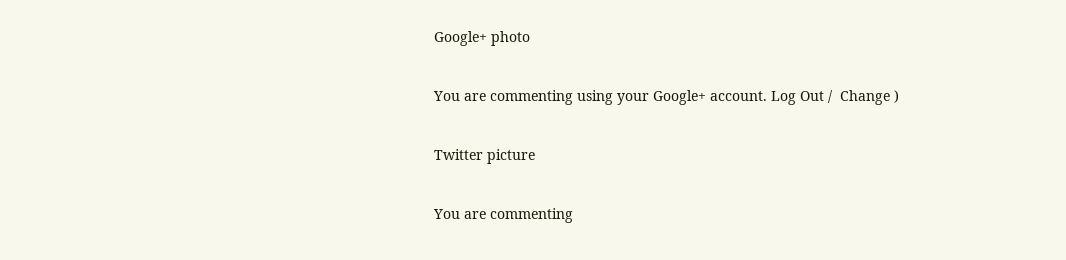Google+ photo

You are commenting using your Google+ account. Log Out /  Change )

Twitter picture

You are commenting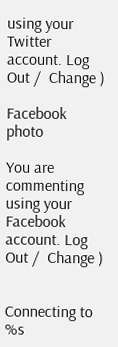using your Twitter account. Log Out /  Change )

Facebook photo

You are commenting using your Facebook account. Log Out /  Change )


Connecting to %s